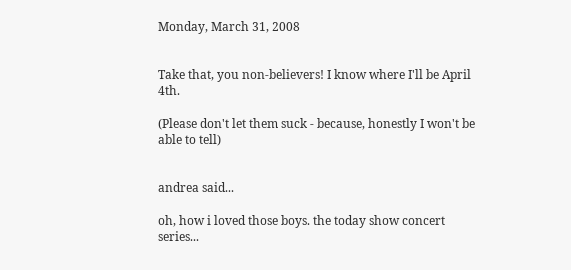Monday, March 31, 2008


Take that, you non-believers! I know where I'll be April 4th.

(Please don't let them suck - because, honestly I won't be able to tell)


andrea said...

oh, how i loved those boys. the today show concert series...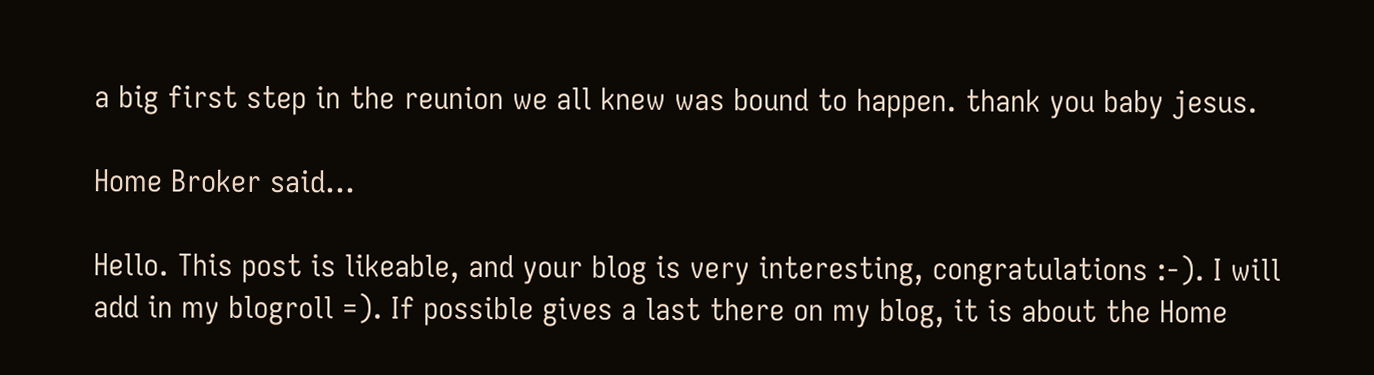a big first step in the reunion we all knew was bound to happen. thank you baby jesus.

Home Broker said...

Hello. This post is likeable, and your blog is very interesting, congratulations :-). I will add in my blogroll =). If possible gives a last there on my blog, it is about the Home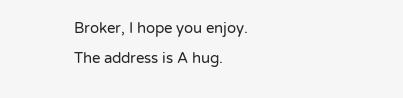Broker, I hope you enjoy. The address is A hug.